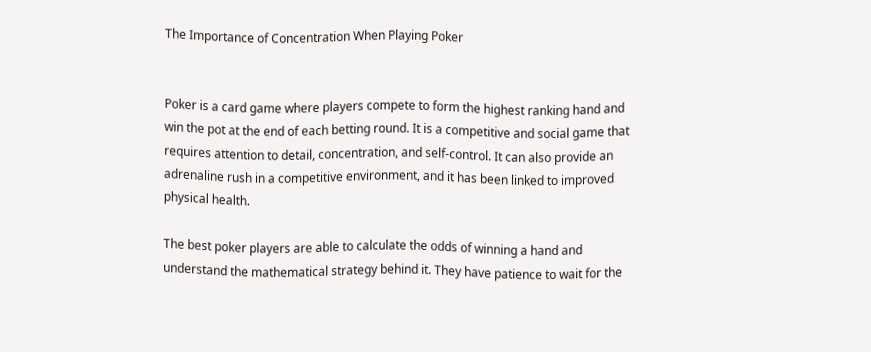The Importance of Concentration When Playing Poker


Poker is a card game where players compete to form the highest ranking hand and win the pot at the end of each betting round. It is a competitive and social game that requires attention to detail, concentration, and self-control. It can also provide an adrenaline rush in a competitive environment, and it has been linked to improved physical health.

The best poker players are able to calculate the odds of winning a hand and understand the mathematical strategy behind it. They have patience to wait for the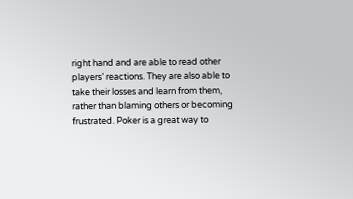right hand and are able to read other players’ reactions. They are also able to take their losses and learn from them, rather than blaming others or becoming frustrated. Poker is a great way to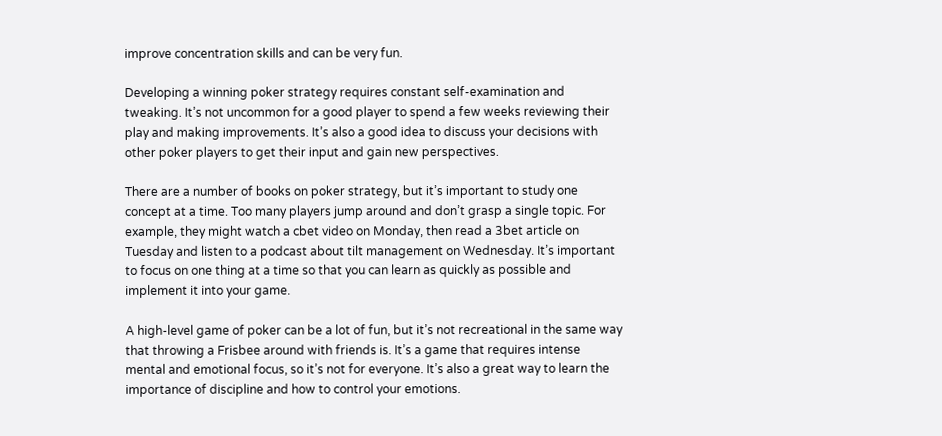improve concentration skills and can be very fun.

Developing a winning poker strategy requires constant self-examination and tweaking. It’s not uncommon for a good player to spend a few weeks reviewing their play and making improvements. It’s also a good idea to discuss your decisions with other poker players to get their input and gain new perspectives.

There are a number of books on poker strategy, but it’s important to study one concept at a time. Too many players jump around and don’t grasp a single topic. For example, they might watch a cbet video on Monday, then read a 3bet article on Tuesday and listen to a podcast about tilt management on Wednesday. It’s important to focus on one thing at a time so that you can learn as quickly as possible and implement it into your game.

A high-level game of poker can be a lot of fun, but it’s not recreational in the same way that throwing a Frisbee around with friends is. It’s a game that requires intense mental and emotional focus, so it’s not for everyone. It’s also a great way to learn the importance of discipline and how to control your emotions.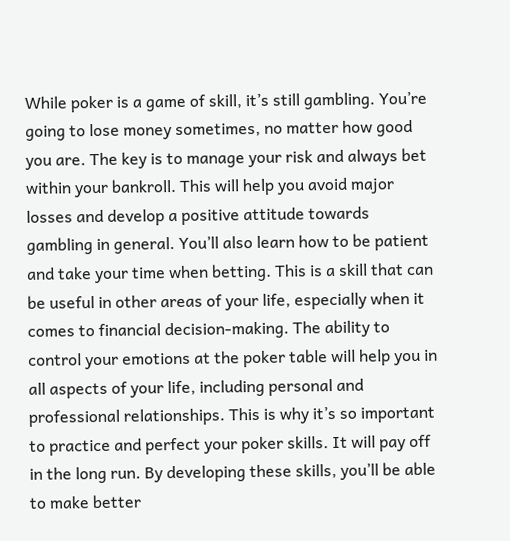While poker is a game of skill, it’s still gambling. You’re going to lose money sometimes, no matter how good you are. The key is to manage your risk and always bet within your bankroll. This will help you avoid major losses and develop a positive attitude towards gambling in general. You’ll also learn how to be patient and take your time when betting. This is a skill that can be useful in other areas of your life, especially when it comes to financial decision-making. The ability to control your emotions at the poker table will help you in all aspects of your life, including personal and professional relationships. This is why it’s so important to practice and perfect your poker skills. It will pay off in the long run. By developing these skills, you’ll be able to make better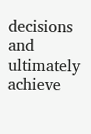decisions and ultimately achieve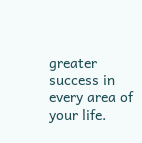greater success in every area of your life.